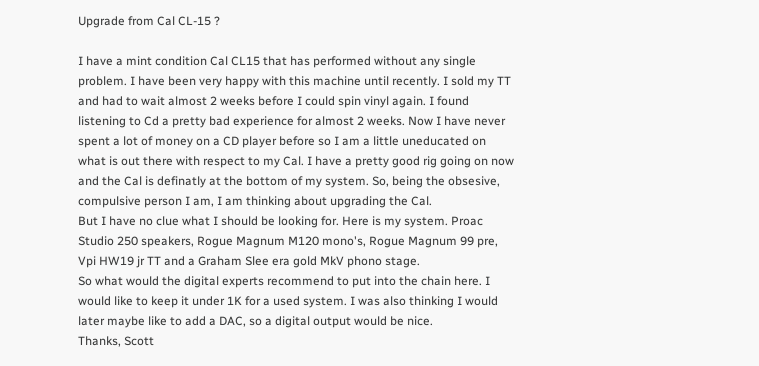Upgrade from Cal CL-15 ?

I have a mint condition Cal CL15 that has performed without any single problem. I have been very happy with this machine until recently. I sold my TT and had to wait almost 2 weeks before I could spin vinyl again. I found listening to Cd a pretty bad experience for almost 2 weeks. Now I have never spent a lot of money on a CD player before so I am a little uneducated on what is out there with respect to my Cal. I have a pretty good rig going on now and the Cal is definatly at the bottom of my system. So, being the obsesive, compulsive person I am, I am thinking about upgrading the Cal.
But I have no clue what I should be looking for. Here is my system. Proac Studio 250 speakers, Rogue Magnum M120 mono's, Rogue Magnum 99 pre, Vpi HW19 jr TT and a Graham Slee era gold MkV phono stage.
So what would the digital experts recommend to put into the chain here. I would like to keep it under 1K for a used system. I was also thinking I would later maybe like to add a DAC, so a digital output would be nice.
Thanks, Scott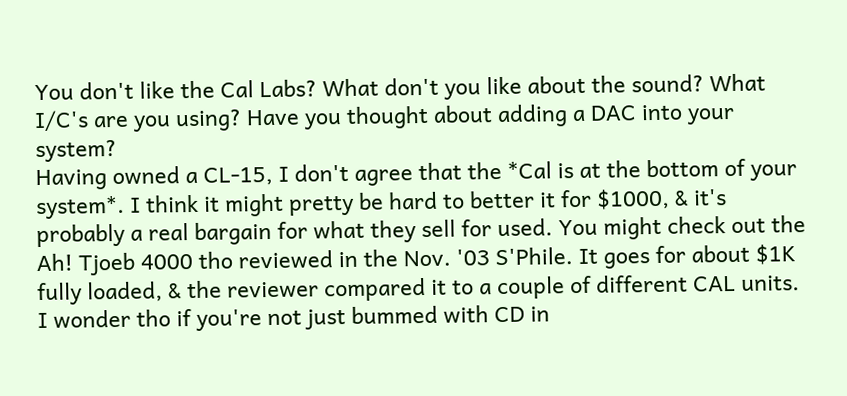You don't like the Cal Labs? What don't you like about the sound? What I/C's are you using? Have you thought about adding a DAC into your system?
Having owned a CL-15, I don't agree that the *Cal is at the bottom of your system*. I think it might pretty be hard to better it for $1000, & it's probably a real bargain for what they sell for used. You might check out the Ah! Tjoeb 4000 tho reviewed in the Nov. '03 S'Phile. It goes for about $1K fully loaded, & the reviewer compared it to a couple of different CAL units. I wonder tho if you're not just bummed with CD in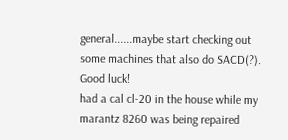general......maybe start checking out some machines that also do SACD(?). Good luck!
had a cal cl-20 in the house while my marantz 8260 was being repaired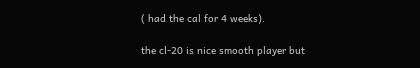( had the cal for 4 weeks).

the cl-20 is nice smooth player but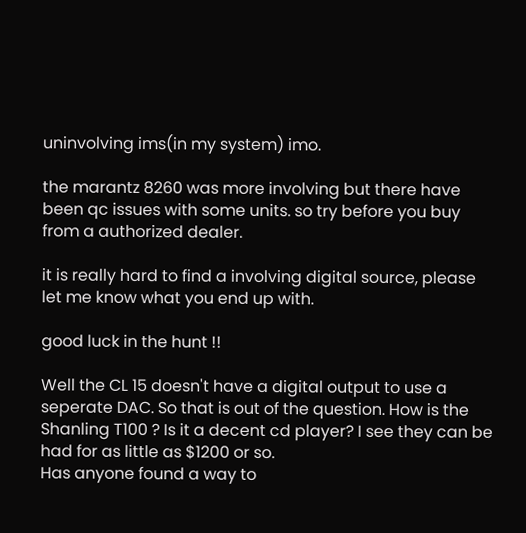uninvolving ims(in my system) imo.

the marantz 8260 was more involving but there have been qc issues with some units. so try before you buy from a authorized dealer.

it is really hard to find a involving digital source, please let me know what you end up with.

good luck in the hunt !!

Well the CL 15 doesn't have a digital output to use a seperate DAC. So that is out of the question. How is the Shanling T100 ? Is it a decent cd player? I see they can be had for as little as $1200 or so.
Has anyone found a way to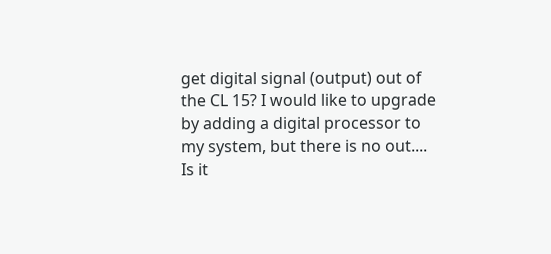get digital signal (output) out of the CL 15? I would like to upgrade by adding a digital processor to my system, but there is no out.... Is it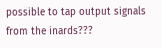possible to tap output signals from the inards???